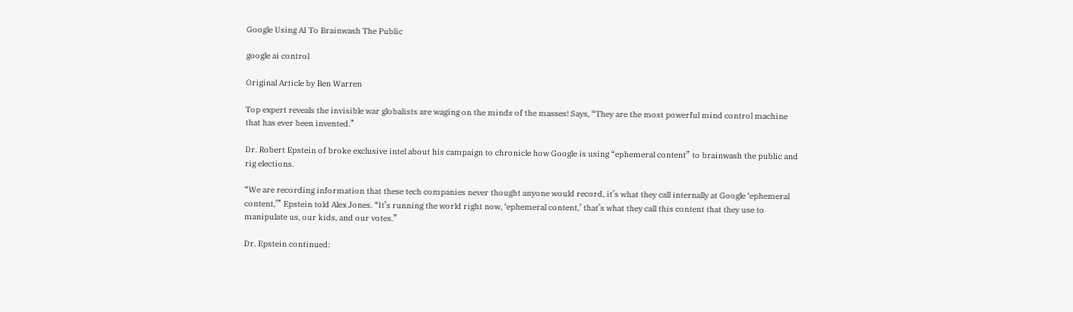Google Using AI To Brainwash The Public

google ai control

Original Article by Ben Warren

Top expert reveals the invisible war globalists are waging on the minds of the masses! Says, “They are the most powerful mind control machine that has ever been invented.”

Dr. Robert Epstein of broke exclusive intel about his campaign to chronicle how Google is using “ephemeral content” to brainwash the public and rig elections.

“We are recording information that these tech companies never thought anyone would record, it’s what they call internally at Google ‘ephemeral content,’” Epstein told Alex Jones. “It’s running the world right now, ‘ephemeral content,’ that’s what they call this content that they use to manipulate us, our kids, and our votes.”

Dr. Epstein continued: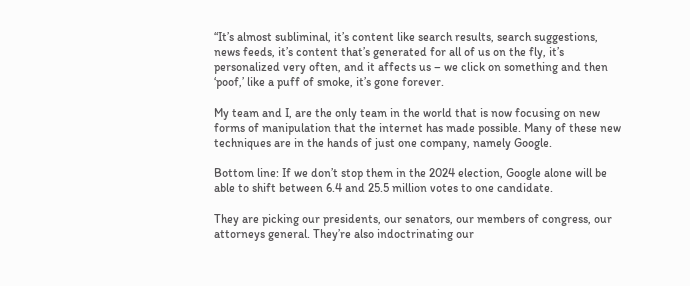“It’s almost subliminal, it’s content like search results, search suggestions, news feeds, it’s content that’s generated for all of us on the fly, it’s personalized very often, and it affects us – we click on something and then ‘poof,’ like a puff of smoke, it’s gone forever.

My team and I, are the only team in the world that is now focusing on new forms of manipulation that the internet has made possible. Many of these new techniques are in the hands of just one company, namely Google.

Bottom line: If we don’t stop them in the 2024 election, Google alone will be able to shift between 6.4 and 25.5 million votes to one candidate.

They are picking our presidents, our senators, our members of congress, our attorneys general. They’re also indoctrinating our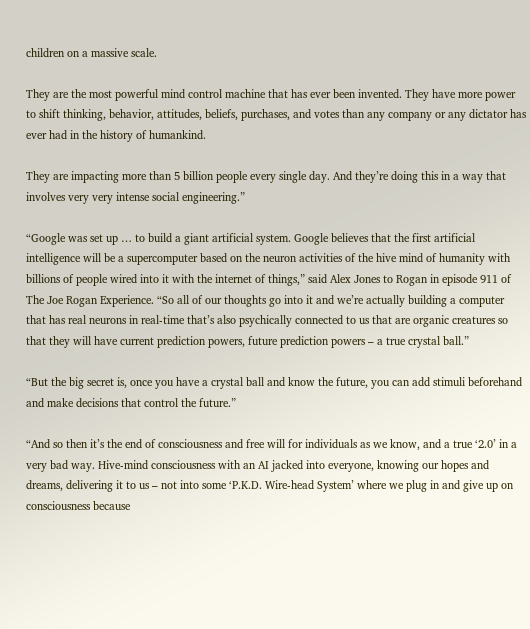children on a massive scale.

They are the most powerful mind control machine that has ever been invented. They have more power to shift thinking, behavior, attitudes, beliefs, purchases, and votes than any company or any dictator has ever had in the history of humankind.

They are impacting more than 5 billion people every single day. And they’re doing this in a way that involves very very intense social engineering.”

“Google was set up … to build a giant artificial system. Google believes that the first artificial intelligence will be a supercomputer based on the neuron activities of the hive mind of humanity with billions of people wired into it with the internet of things,” said Alex Jones to Rogan in episode 911 of The Joe Rogan Experience. “So all of our thoughts go into it and we’re actually building a computer that has real neurons in real-time that’s also psychically connected to us that are organic creatures so that they will have current prediction powers, future prediction powers – a true crystal ball.”

“But the big secret is, once you have a crystal ball and know the future, you can add stimuli beforehand and make decisions that control the future.”

“And so then it’s the end of consciousness and free will for individuals as we know, and a true ‘2.0’ in a very bad way. Hive-mind consciousness with an AI jacked into everyone, knowing our hopes and dreams, delivering it to us – not into some ‘P.K.D. Wire-head System’ where we plug in and give up on consciousness because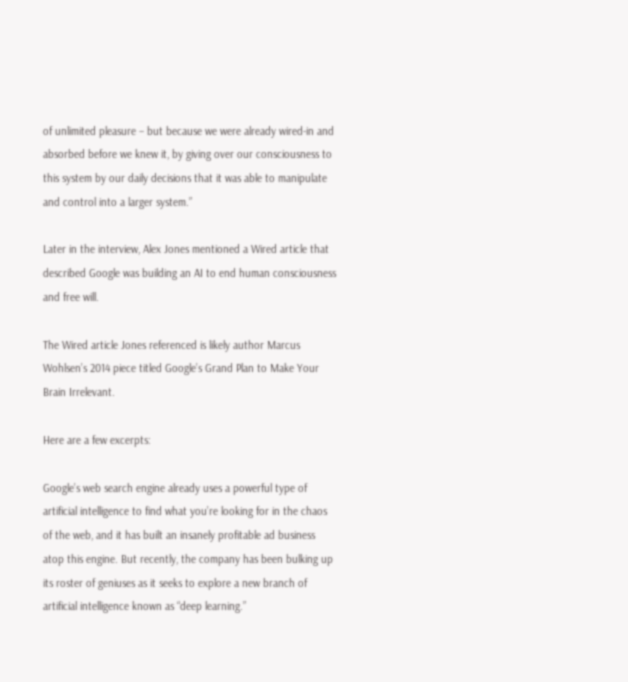of unlimited pleasure – but because we were already wired-in and absorbed before we knew it, by giving over our consciousness to this system by our daily decisions that it was able to manipulate and control into a larger system.”

Later in the interview, Alex Jones mentioned a Wired article that described Google was building an AI to end human consciousness and free will.

The Wired article Jones referenced is likely author Marcus Wohlsen’s 2014 piece titled Google’s Grand Plan to Make Your Brain Irrelevant.

Here are a few excerpts:

Google’s web search engine already uses a powerful type of artificial intelligence to find what you’re looking for in the chaos of the web, and it has built an insanely profitable ad business atop this engine. But recently, the company has been bulking up its roster of geniuses as it seeks to explore a new branch of artificial intelligence known as “deep learning.”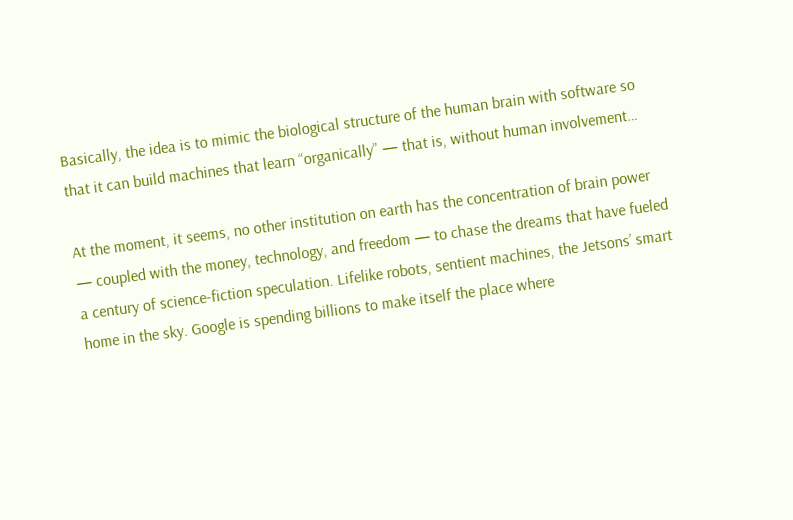Basically, the idea is to mimic the biological structure of the human brain with software so that it can build machines that learn “organically” — that is, without human involvement…

At the moment, it seems, no other institution on earth has the concentration of brain power — coupled with the money, technology, and freedom — to chase the dreams that have fueled a century of science-fiction speculation. Lifelike robots, sentient machines, the Jetsons’ smart home in the sky. Google is spending billions to make itself the place where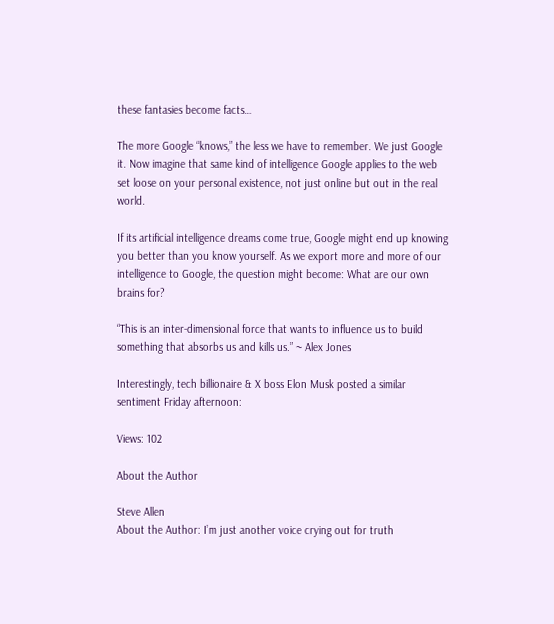these fantasies become facts…

The more Google “knows,” the less we have to remember. We just Google it. Now imagine that same kind of intelligence Google applies to the web set loose on your personal existence, not just online but out in the real world.

If its artificial intelligence dreams come true, Google might end up knowing you better than you know yourself. As we export more and more of our intelligence to Google, the question might become: What are our own brains for?

“This is an inter-dimensional force that wants to influence us to build something that absorbs us and kills us.” ~ Alex Jones

Interestingly, tech billionaire & X boss Elon Musk posted a similar sentiment Friday afternoon:

Views: 102

About the Author

Steve Allen
About the Author: I’m just another voice crying out for truth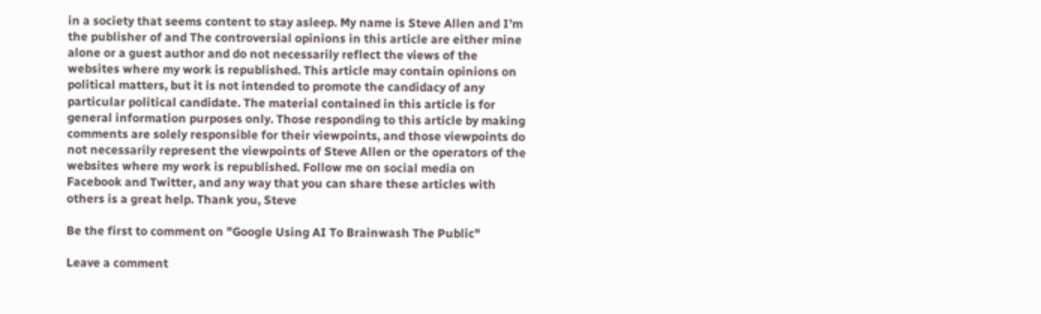in a society that seems content to stay asleep. My name is Steve Allen and I’m the publisher of and The controversial opinions in this article are either mine alone or a guest author and do not necessarily reflect the views of the websites where my work is republished. This article may contain opinions on political matters, but it is not intended to promote the candidacy of any particular political candidate. The material contained in this article is for general information purposes only. Those responding to this article by making comments are solely responsible for their viewpoints, and those viewpoints do not necessarily represent the viewpoints of Steve Allen or the operators of the websites where my work is republished. Follow me on social media on Facebook and Twitter, and any way that you can share these articles with others is a great help. Thank you, Steve

Be the first to comment on "Google Using AI To Brainwash The Public"

Leave a comment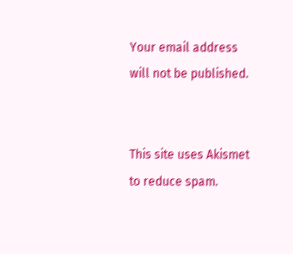Your email address will not be published.


This site uses Akismet to reduce spam.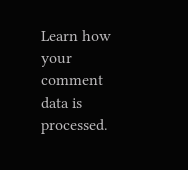Learn how your comment data is processed.